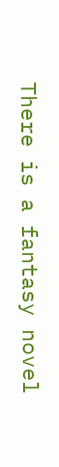There is a fantasy novel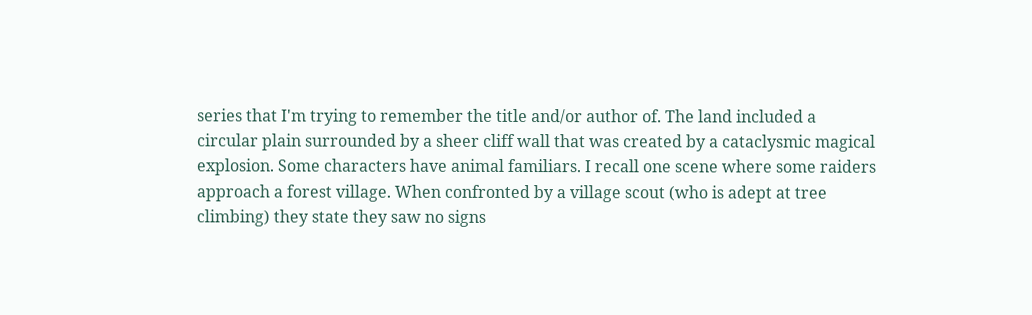series that I'm trying to remember the title and/or author of. The land included a circular plain surrounded by a sheer cliff wall that was created by a cataclysmic magical explosion. Some characters have animal familiars. I recall one scene where some raiders approach a forest village. When confronted by a village scout (who is adept at tree climbing) they state they saw no signs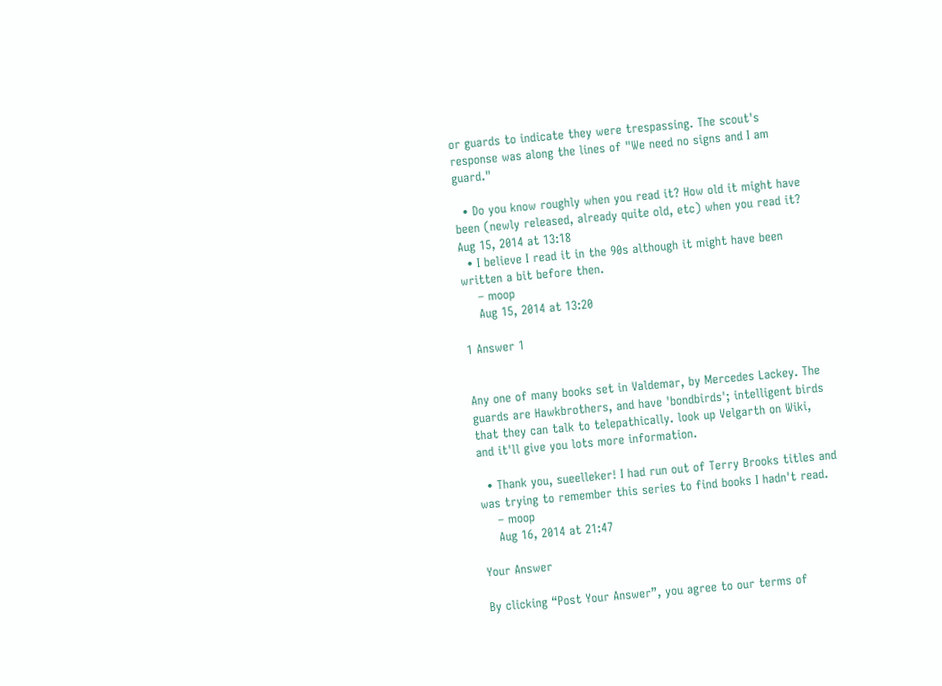or guards to indicate they were trespassing. The scout's response was along the lines of "We need no signs and I am guard."

  • Do you know roughly when you read it? How old it might have been (newly released, already quite old, etc) when you read it? Aug 15, 2014 at 13:18
  • I believe I read it in the 90s although it might have been written a bit before then.
    – moop
    Aug 15, 2014 at 13:20

1 Answer 1


Any one of many books set in Valdemar, by Mercedes Lackey. The guards are Hawkbrothers, and have 'bondbirds'; intelligent birds that they can talk to telepathically. look up Velgarth on Wiki, and it'll give you lots more information.

  • Thank you, sueelleker! I had run out of Terry Brooks titles and was trying to remember this series to find books I hadn't read.
    – moop
    Aug 16, 2014 at 21:47

Your Answer

By clicking “Post Your Answer”, you agree to our terms of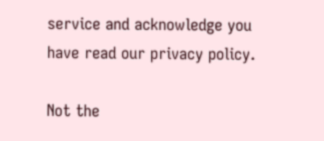service and acknowledge you have read our privacy policy.

Not the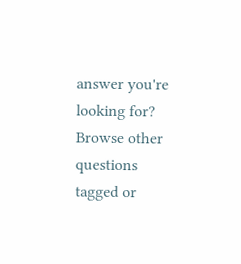answer you're looking for? Browse other questions tagged or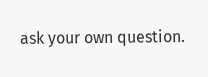ask your own question.